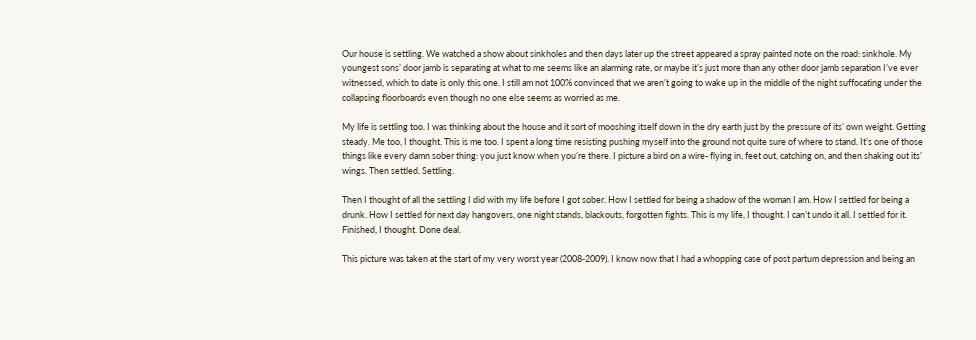Our house is settling. We watched a show about sinkholes and then days later up the street appeared a spray painted note on the road: sinkhole. My youngest sons’ door jamb is separating at what to me seems like an alarming rate, or maybe it’s just more than any other door jamb separation I’ve ever witnessed, which to date is only this one. I still am not 100% convinced that we aren’t going to wake up in the middle of the night suffocating under the collapsing floorboards even though no one else seems as worried as me.

My life is settling too. I was thinking about the house and it sort of mooshing itself down in the dry earth just by the pressure of its’ own weight. Getting steady. Me too, I thought. This is me too. I spent a long time resisting pushing myself into the ground not quite sure of where to stand. It’s one of those things like every damn sober thing: you just know when you’re there. I picture a bird on a wire- flying in, feet out, catching on, and then shaking out its’ wings. Then settled. Settling.

Then I thought of all the settling I did with my life before I got sober. How I settled for being a shadow of the woman I am. How I settled for being a drunk. How I settled for next day hangovers, one night stands, blackouts, forgotten fights. This is my life, I thought. I can’t undo it all. I settled for it. Finished, I thought. Done deal.

This picture was taken at the start of my very worst year (2008-2009). I know now that I had a whopping case of post partum depression and being an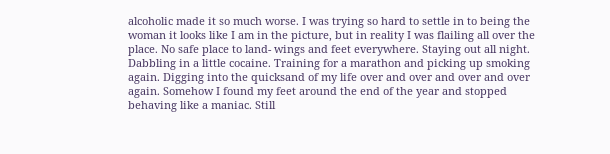alcoholic made it so much worse. I was trying so hard to settle in to being the woman it looks like I am in the picture, but in reality I was flailing all over the place. No safe place to land- wings and feet everywhere. Staying out all night. Dabbling in a little cocaine. Training for a marathon and picking up smoking again. Digging into the quicksand of my life over and over and over and over again. Somehow I found my feet around the end of the year and stopped behaving like a maniac. Still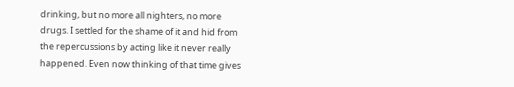drinking, but no more all nighters, no more drugs. I settled for the shame of it and hid from the repercussions by acting like it never really happened. Even now thinking of that time gives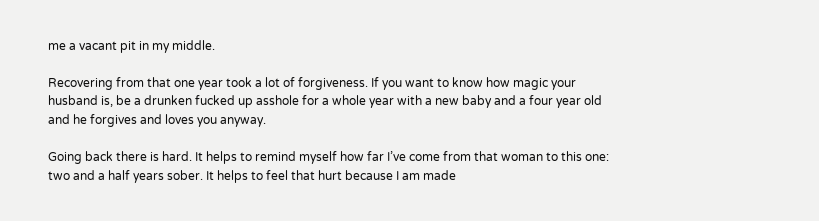me a vacant pit in my middle.

Recovering from that one year took a lot of forgiveness. If you want to know how magic your husband is, be a drunken fucked up asshole for a whole year with a new baby and a four year old and he forgives and loves you anyway.

Going back there is hard. It helps to remind myself how far I’ve come from that woman to this one: two and a half years sober. It helps to feel that hurt because I am made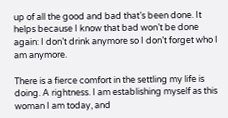up of all the good and bad that’s been done. It helps because I know that bad won’t be done again: I don’t drink anymore so I don’t forget who I am anymore.

There is a fierce comfort in the settling my life is doing. A rightness. I am establishing myself as this woman I am today, and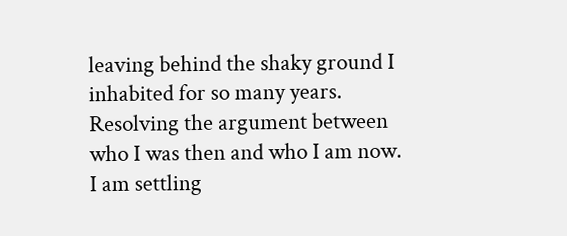leaving behind the shaky ground I inhabited for so many years. Resolving the argument between who I was then and who I am now. I am settling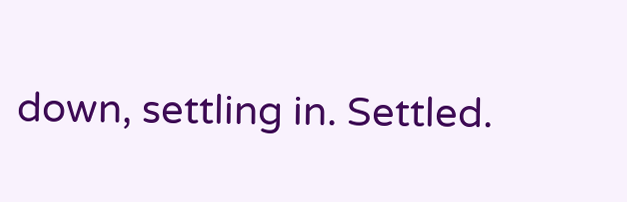down, settling in. Settled.